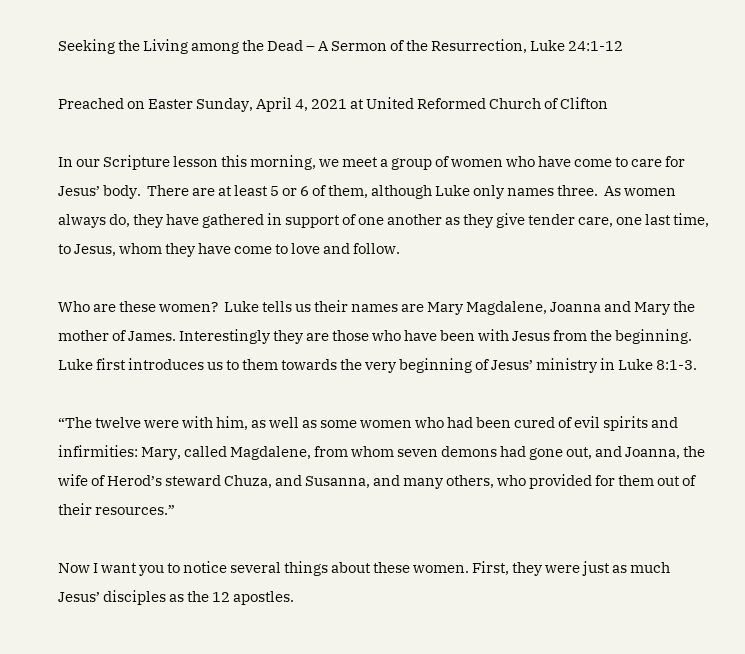Seeking the Living among the Dead – A Sermon of the Resurrection, Luke 24:1-12

Preached on Easter Sunday, April 4, 2021 at United Reformed Church of Clifton

In our Scripture lesson this morning, we meet a group of women who have come to care for Jesus’ body.  There are at least 5 or 6 of them, although Luke only names three.  As women always do, they have gathered in support of one another as they give tender care, one last time, to Jesus, whom they have come to love and follow.

Who are these women?  Luke tells us their names are Mary Magdalene, Joanna and Mary the mother of James. Interestingly they are those who have been with Jesus from the beginning.  Luke first introduces us to them towards the very beginning of Jesus’ ministry in Luke 8:1-3.

“The twelve were with him, as well as some women who had been cured of evil spirits and infirmities: Mary, called Magdalene, from whom seven demons had gone out, and Joanna, the wife of Herod’s steward Chuza, and Susanna, and many others, who provided for them out of their resources.”

Now I want you to notice several things about these women. First, they were just as much Jesus’ disciples as the 12 apostles.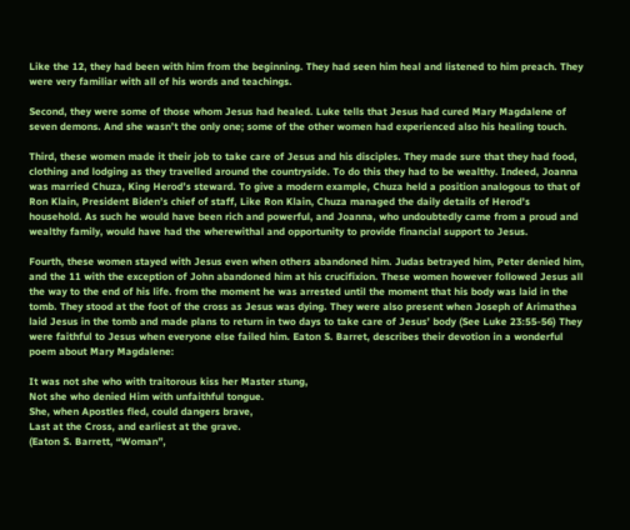Like the 12, they had been with him from the beginning. They had seen him heal and listened to him preach. They were very familiar with all of his words and teachings.

Second, they were some of those whom Jesus had healed. Luke tells that Jesus had cured Mary Magdalene of seven demons. And she wasn’t the only one; some of the other women had experienced also his healing touch.

Third, these women made it their job to take care of Jesus and his disciples. They made sure that they had food, clothing and lodging as they travelled around the countryside. To do this they had to be wealthy. Indeed, Joanna was married Chuza, King Herod’s steward. To give a modern example, Chuza held a position analogous to that of Ron Klain, President Biden’s chief of staff, Like Ron Klain, Chuza managed the daily details of Herod’s household. As such he would have been rich and powerful, and Joanna, who undoubtedly came from a proud and wealthy family, would have had the wherewithal and opportunity to provide financial support to Jesus.

Fourth, these women stayed with Jesus even when others abandoned him. Judas betrayed him, Peter denied him, and the 11 with the exception of John abandoned him at his crucifixion. These women however followed Jesus all the way to the end of his life. from the moment he was arrested until the moment that his body was laid in the tomb. They stood at the foot of the cross as Jesus was dying. They were also present when Joseph of Arimathea laid Jesus in the tomb and made plans to return in two days to take care of Jesus’ body (See Luke 23:55-56) They were faithful to Jesus when everyone else failed him. Eaton S. Barret, describes their devotion in a wonderful poem about Mary Magdalene:

It was not she who with traitorous kiss her Master stung,
Not she who denied Him with unfaithful tongue.
She, when Apostles fled, could dangers brave,
Last at the Cross, and earliest at the grave.
(Eaton S. Barrett, “Woman”,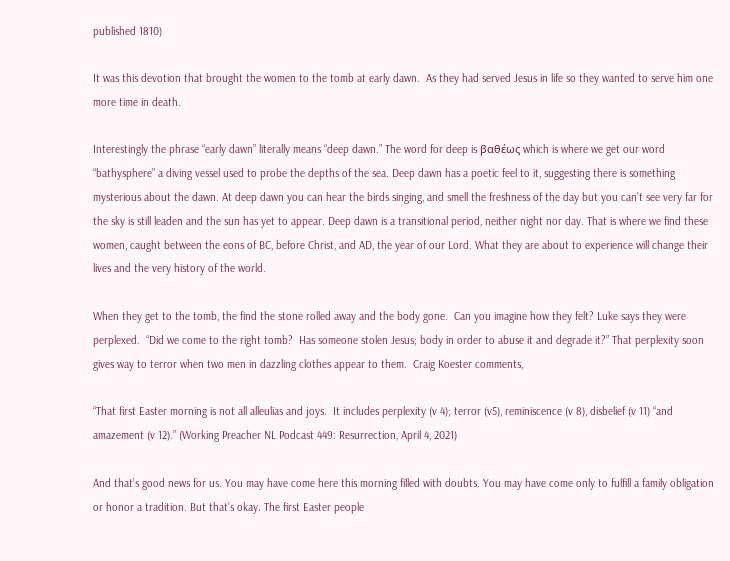published 1810)

It was this devotion that brought the women to the tomb at early dawn.  As they had served Jesus in life so they wanted to serve him one more time in death.

Interestingly the phrase “early dawn” literally means “deep dawn.” The word for deep is βαθέως which is where we get our word “bathysphere” a diving vessel used to probe the depths of the sea. Deep dawn has a poetic feel to it, suggesting there is something mysterious about the dawn. At deep dawn you can hear the birds singing, and smell the freshness of the day but you can’t see very far for the sky is still leaden and the sun has yet to appear. Deep dawn is a transitional period, neither night nor day. That is where we find these women, caught between the eons of BC, before Christ, and AD, the year of our Lord. What they are about to experience will change their lives and the very history of the world.

When they get to the tomb, the find the stone rolled away and the body gone.  Can you imagine how they felt? Luke says they were perplexed.  “Did we come to the right tomb?  Has someone stolen Jesus; body in order to abuse it and degrade it?” That perplexity soon gives way to terror when two men in dazzling clothes appear to them.  Craig Koester comments,

“That first Easter morning is not all alleulias and joys.  It includes perplexity (v 4); terror (v5), reminiscence (v 8), disbelief (v 11) “and amazement (v 12).” (Working Preacher NL Podcast 449: Resurrection, April 4, 2021)

And that’s good news for us. You may have come here this morning filled with doubts. You may have come only to fulfill a family obligation or honor a tradition. But that’s okay. The first Easter people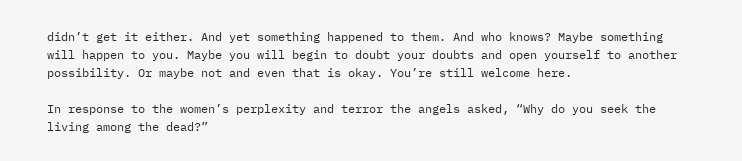didn’t get it either. And yet something happened to them. And who knows? Maybe something will happen to you. Maybe you will begin to doubt your doubts and open yourself to another possibility. Or maybe not and even that is okay. You’re still welcome here.

In response to the women’s perplexity and terror the angels asked, “Why do you seek the living among the dead?”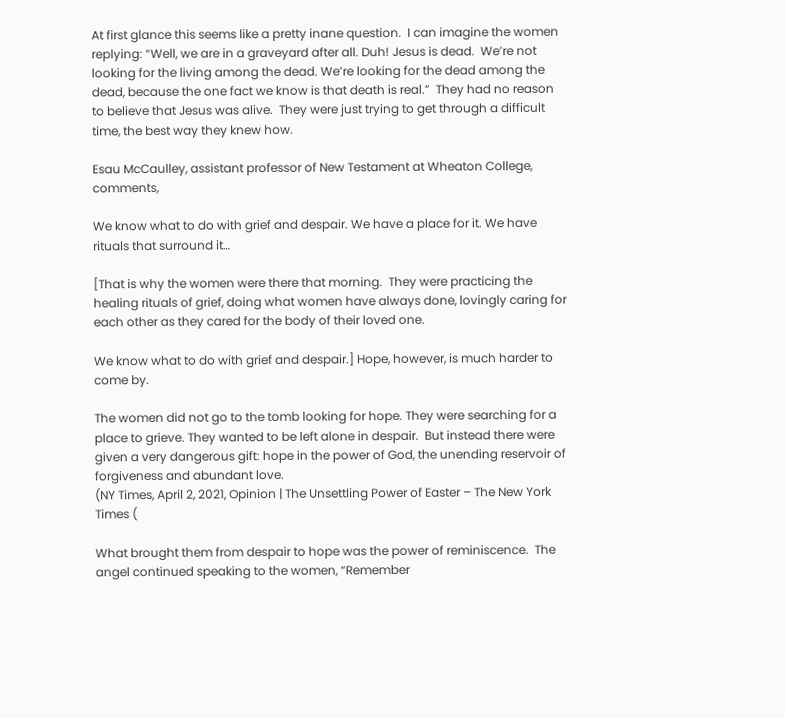At first glance this seems like a pretty inane question.  I can imagine the women replying: “Well, we are in a graveyard after all. Duh! Jesus is dead.  We’re not looking for the living among the dead. We’re looking for the dead among the dead, because the one fact we know is that death is real.”  They had no reason to believe that Jesus was alive.  They were just trying to get through a difficult time, the best way they knew how.

Esau McCaulley, assistant professor of New Testament at Wheaton College, comments,

We know what to do with grief and despair. We have a place for it. We have rituals that surround it…

[That is why the women were there that morning.  They were practicing the healing rituals of grief, doing what women have always done, lovingly caring for each other as they cared for the body of their loved one.

We know what to do with grief and despair.] Hope, however, is much harder to come by.

The women did not go to the tomb looking for hope. They were searching for a place to grieve. They wanted to be left alone in despair.  But instead there were given a very dangerous gift: hope in the power of God, the unending reservoir of forgiveness and abundant love.
(NY Times, April 2, 2021, Opinion | The Unsettling Power of Easter – The New York Times (

What brought them from despair to hope was the power of reminiscence.  The angel continued speaking to the women, “Remember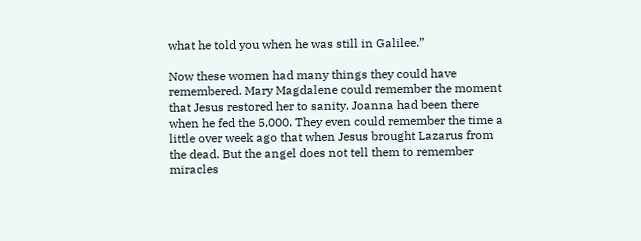what he told you when he was still in Galilee.”

Now these women had many things they could have remembered. Mary Magdalene could remember the moment that Jesus restored her to sanity. Joanna had been there when he fed the 5,000. They even could remember the time a little over week ago that when Jesus brought Lazarus from the dead. But the angel does not tell them to remember miracles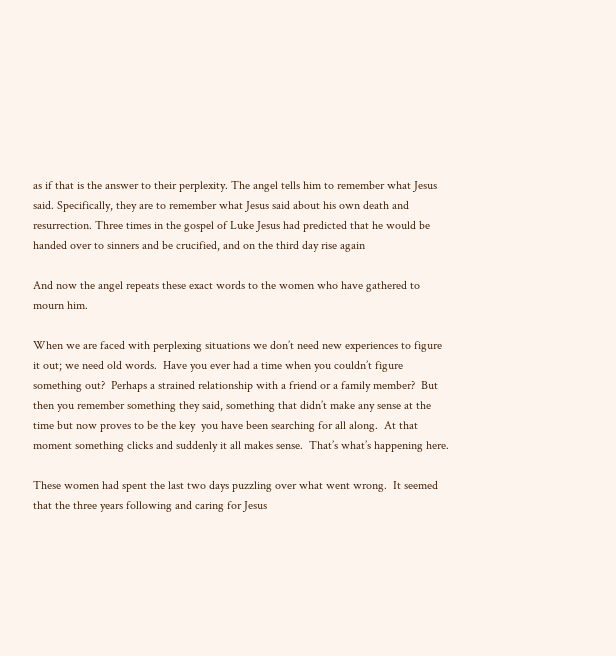as if that is the answer to their perplexity. The angel tells him to remember what Jesus said. Specifically, they are to remember what Jesus said about his own death and resurrection. Three times in the gospel of Luke Jesus had predicted that he would be handed over to sinners and be crucified, and on the third day rise again

And now the angel repeats these exact words to the women who have gathered to mourn him.

When we are faced with perplexing situations we don’t need new experiences to figure it out; we need old words.  Have you ever had a time when you couldn’t figure something out?  Perhaps a strained relationship with a friend or a family member?  But then you remember something they said, something that didn’t make any sense at the time but now proves to be the key  you have been searching for all along.  At that moment something clicks and suddenly it all makes sense.  That’s what’s happening here.

These women had spent the last two days puzzling over what went wrong.  It seemed that the three years following and caring for Jesus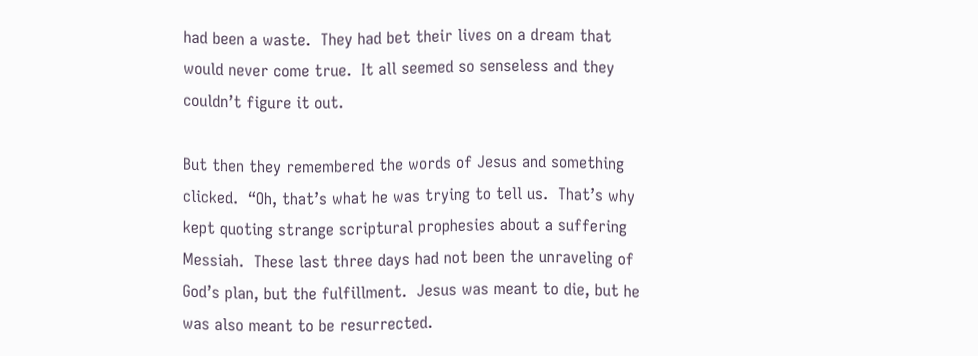had been a waste.  They had bet their lives on a dream that would never come true.  It all seemed so senseless and they couldn’t figure it out.

But then they remembered the words of Jesus and something clicked.  “Oh, that’s what he was trying to tell us.  That’s why kept quoting strange scriptural prophesies about a suffering Messiah.  These last three days had not been the unraveling of God’s plan, but the fulfillment.  Jesus was meant to die, but he was also meant to be resurrected.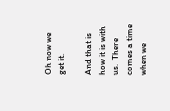Oh now we get it.

And that is how it is with us.  There comes a time when we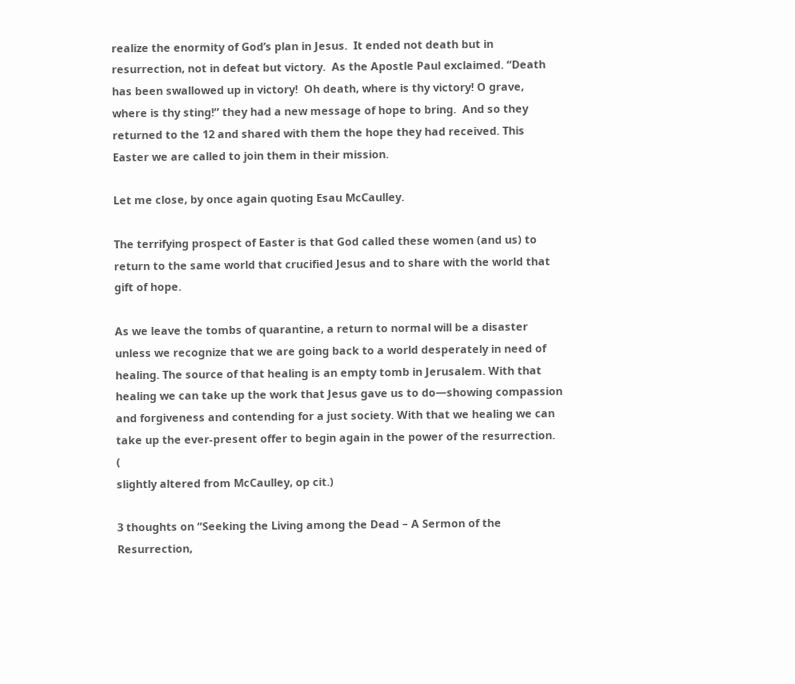realize the enormity of God’s plan in Jesus.  It ended not death but in resurrection, not in defeat but victory.  As the Apostle Paul exclaimed. “Death has been swallowed up in victory!  Oh death, where is thy victory! O grave, where is thy sting!” they had a new message of hope to bring.  And so they returned to the 12 and shared with them the hope they had received. This Easter we are called to join them in their mission.

Let me close, by once again quoting Esau McCaulley.

The terrifying prospect of Easter is that God called these women (and us) to return to the same world that crucified Jesus and to share with the world that gift of hope.

As we leave the tombs of quarantine, a return to normal will be a disaster unless we recognize that we are going back to a world desperately in need of healing. The source of that healing is an empty tomb in Jerusalem. With that healing we can take up the work that Jesus gave us to do—showing compassion and forgiveness and contending for a just society. With that we healing we can take up the ever-present offer to begin again in the power of the resurrection.  (
slightly altered from McCaulley, op cit.)

3 thoughts on “Seeking the Living among the Dead – A Sermon of the Resurrection,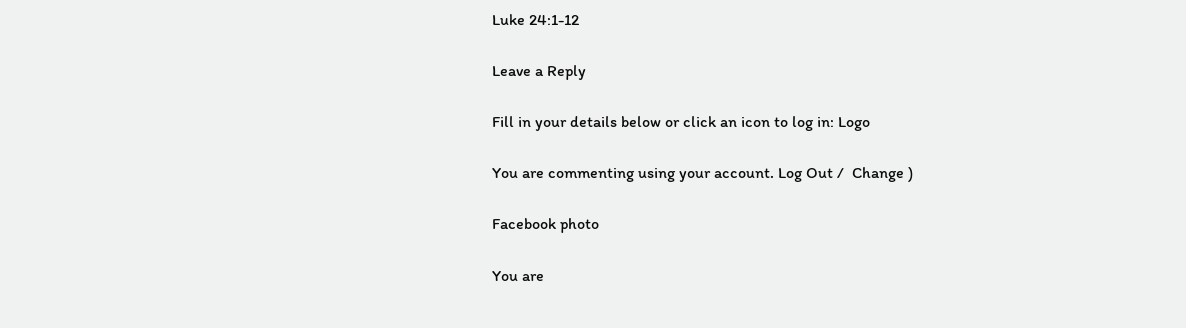Luke 24:1-12

Leave a Reply

Fill in your details below or click an icon to log in: Logo

You are commenting using your account. Log Out /  Change )

Facebook photo

You are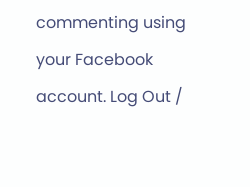commenting using your Facebook account. Log Out /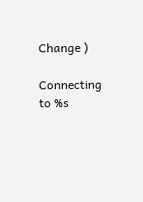Change )

Connecting to %s